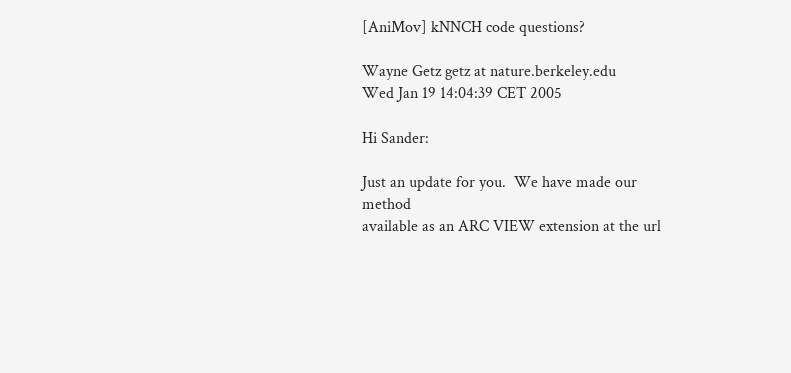[AniMov] kNNCH code questions?

Wayne Getz getz at nature.berkeley.edu
Wed Jan 19 14:04:39 CET 2005

Hi Sander:

Just an update for you.  We have made our method
available as an ARC VIEW extension at the url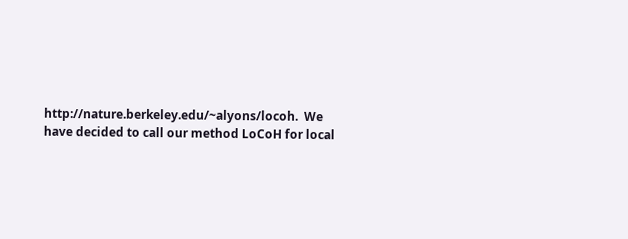http://nature.berkeley.edu/~alyons/locoh.  We
have decided to call our method LoCoH for local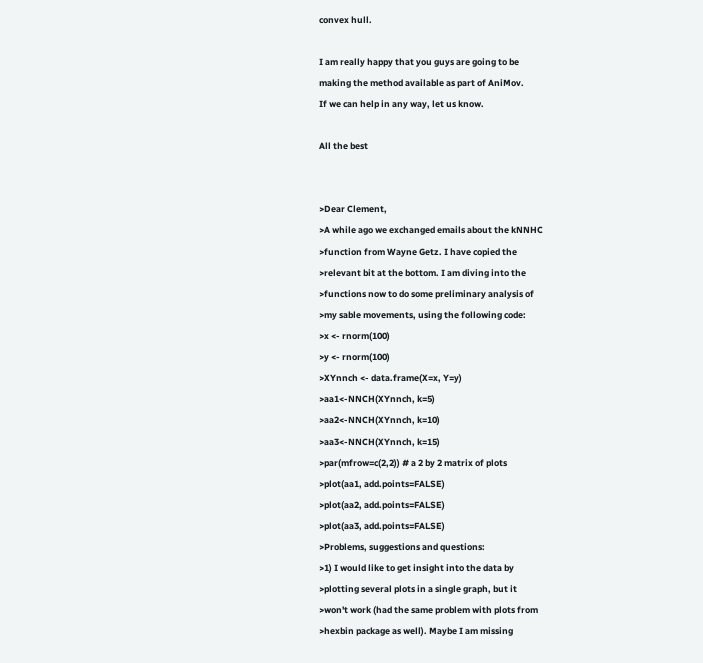convex hull.

I am really happy that you guys are going to be
making the method available as part of AniMov.
If we can help in any way, let us know.

All the best


>Dear Clement,
>A while ago we exchanged emails about the kNNHC
>function from Wayne Getz. I have copied the
>relevant bit at the bottom. I am diving into the
>functions now to do some preliminary analysis of
>my sable movements, using the following code:
>x <- rnorm(100)
>y <- rnorm(100)
>XYnnch <- data.frame(X=x, Y=y)
>aa1<-NNCH(XYnnch, k=5)
>aa2<-NNCH(XYnnch, k=10)
>aa3<-NNCH(XYnnch, k=15)
>par(mfrow=c(2,2)) # a 2 by 2 matrix of plots
>plot(aa1, add.points=FALSE)
>plot(aa2, add.points=FALSE)
>plot(aa3, add.points=FALSE)
>Problems, suggestions and questions:
>1) I would like to get insight into the data by
>plotting several plots in a single graph, but it
>won't work (had the same problem with plots from
>hexbin package as well). Maybe I am missing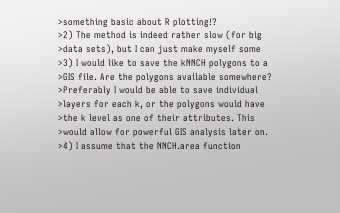>something basic about R plotting!?
>2) The method is indeed rather slow (for big
>data sets), but I can just make myself some
>3) I would like to save the kNNCH polygons to a
>GIS file. Are the polygons available somewhere?
>Preferably I would be able to save individual
>layers for each k, or the polygons would have
>the k level as one of their attributes. This
>would allow for powerful GIS analysis later on.
>4) I assume that the NNCH.area function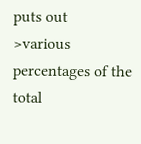puts out
>various percentages of the total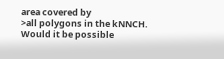area covered by
>all polygons in the kNNCH. Would it be possible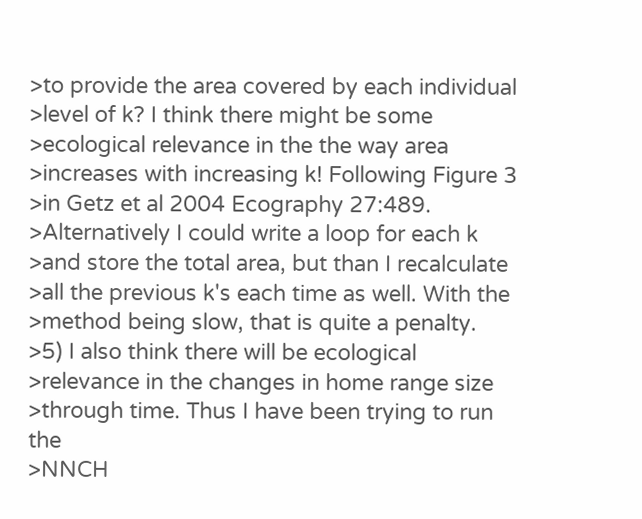>to provide the area covered by each individual
>level of k? I think there might be some
>ecological relevance in the the way area
>increases with increasing k! Following Figure 3
>in Getz et al 2004 Ecography 27:489.
>Alternatively I could write a loop for each k
>and store the total area, but than I recalculate
>all the previous k's each time as well. With the
>method being slow, that is quite a penalty.
>5) I also think there will be ecological
>relevance in the changes in home range size
>through time. Thus I have been trying to run the
>NNCH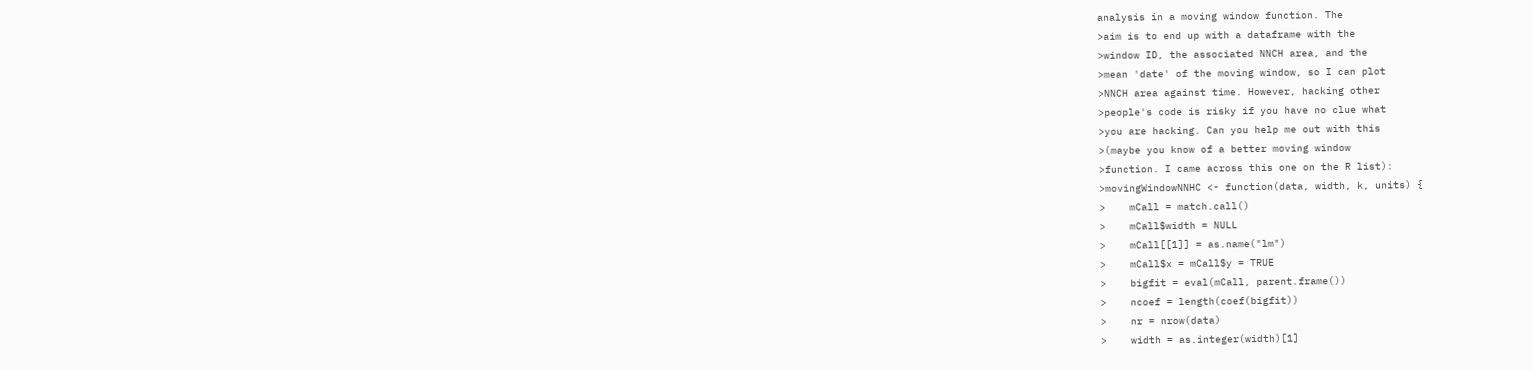analysis in a moving window function. The
>aim is to end up with a dataframe with the
>window ID, the associated NNCH area, and the
>mean 'date' of the moving window, so I can plot
>NNCH area against time. However, hacking other
>people's code is risky if you have no clue what
>you are hacking. Can you help me out with this
>(maybe you know of a better moving window
>function. I came across this one on the R list):
>movingWindowNNHC <- function(data, width, k, units) {
>    mCall = match.call()
>    mCall$width = NULL
>    mCall[[1]] = as.name("lm")
>    mCall$x = mCall$y = TRUE
>    bigfit = eval(mCall, parent.frame())
>    ncoef = length(coef(bigfit))
>    nr = nrow(data)
>    width = as.integer(width)[1]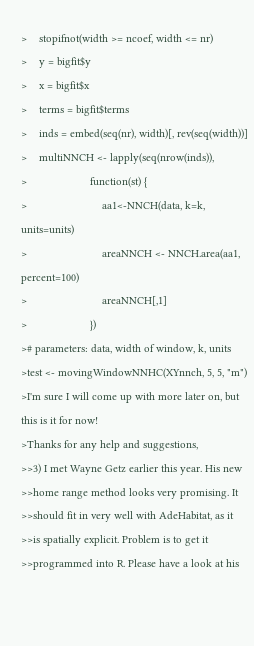>    stopifnot(width >= ncoef, width <= nr)
>    y = bigfit$y
>    x = bigfit$x
>    terms = bigfit$terms
>    inds = embed(seq(nr), width)[, rev(seq(width))]
>    multiNNCH <- lapply(seq(nrow(inds)),
>                     function(st) {
>                         aa1<-NNCH(data, k=k, units=units)
>                         areaNNCH <- NNCH.area(aa1, percent=100)
>                         areaNNCH[,1]
>                     })
># parameters: data, width of window, k, units
>test <- movingWindowNNHC(XYnnch, 5, 5, "m")
>I'm sure I will come up with more later on, but this is it for now!
>Thanks for any help and suggestions,
>>3) I met Wayne Getz earlier this year. His new
>>home range method looks very promising. It
>>should fit in very well with AdeHabitat, as it
>>is spatially explicit. Problem is to get it
>>programmed into R. Please have a look at his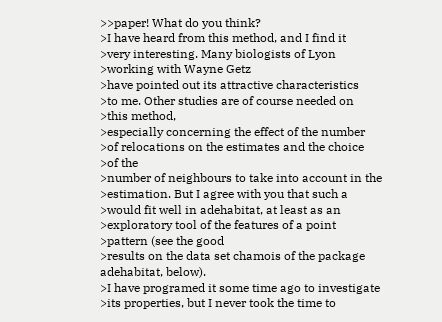>>paper! What do you think?
>I have heard from this method, and I find it
>very interesting. Many biologists of Lyon
>working with Wayne Getz
>have pointed out its attractive characteristics
>to me. Other studies are of course needed on
>this method,
>especially concerning the effect of the number
>of relocations on the estimates and the choice
>of the
>number of neighbours to take into account in the
>estimation. But I agree with you that such a
>would fit well in adehabitat, at least as an
>exploratory tool of the features of a point
>pattern (see the good
>results on the data set chamois of the package adehabitat, below).
>I have programed it some time ago to investigate
>its properties, but I never took the time to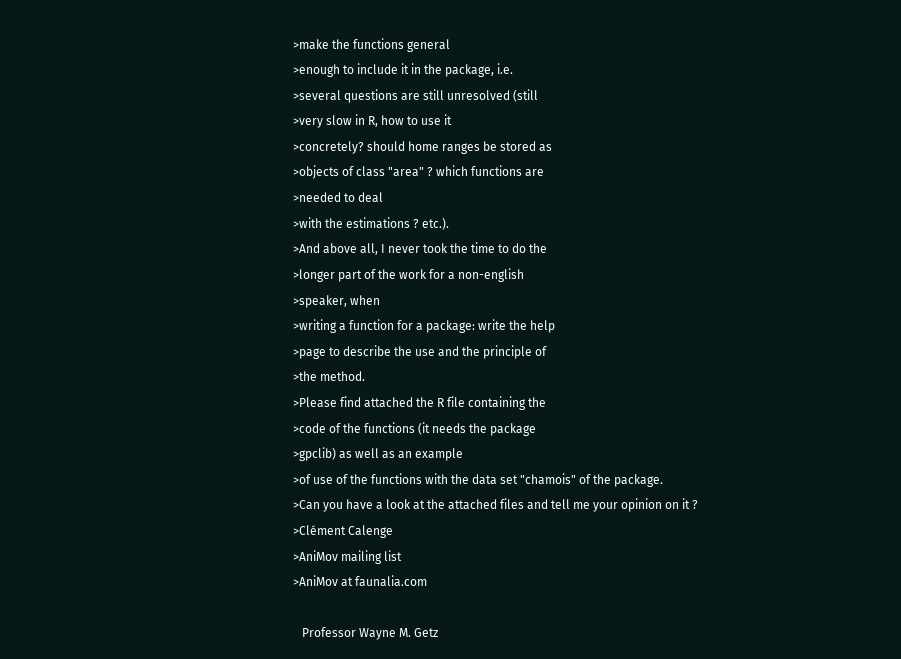>make the functions general
>enough to include it in the package, i.e.
>several questions are still unresolved (still
>very slow in R, how to use it
>concretely? should home ranges be stored as
>objects of class "area" ? which functions are
>needed to deal
>with the estimations ? etc.).
>And above all, I never took the time to do the
>longer part of the work for a non-english
>speaker, when
>writing a function for a package: write the help
>page to describe the use and the principle of
>the method.
>Please find attached the R file containing the
>code of the functions (it needs the package
>gpclib) as well as an example
>of use of the functions with the data set "chamois" of the package.
>Can you have a look at the attached files and tell me your opinion on it ?
>Clément Calenge
>AniMov mailing list
>AniMov at faunalia.com

   Professor Wayne M. Getz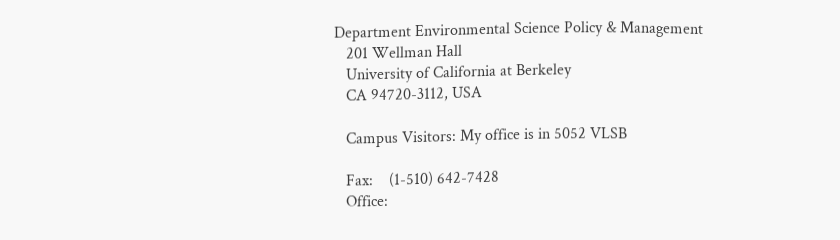Department Environmental Science Policy & Management
   201 Wellman Hall
   University of California at Berkeley
   CA 94720-3112, USA

   Campus Visitors: My office is in 5052 VLSB

   Fax:    (1-510) 642-7428
   Office: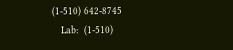(1-510) 642-8745
   Lab:  (1-510)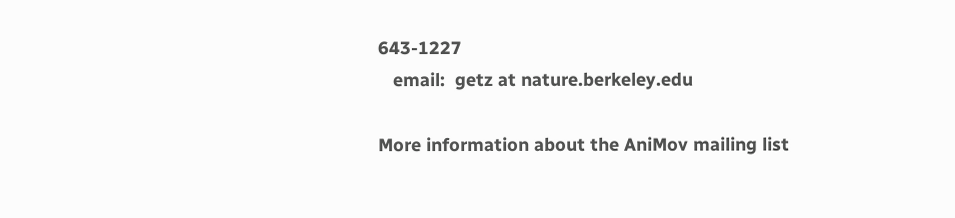643-1227
   email:  getz at nature.berkeley.edu

More information about the AniMov mailing list